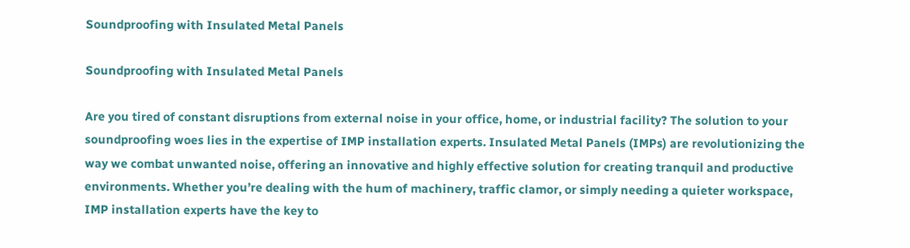Soundproofing with Insulated Metal Panels

Soundproofing with Insulated Metal Panels

Are you tired of constant disruptions from external noise in your office, home, or industrial facility? The solution to your soundproofing woes lies in the expertise of IMP installation experts. Insulated Metal Panels (IMPs) are revolutionizing the way we combat unwanted noise, offering an innovative and highly effective solution for creating tranquil and productive environments. Whether you’re dealing with the hum of machinery, traffic clamor, or simply needing a quieter workspace, IMP installation experts have the key to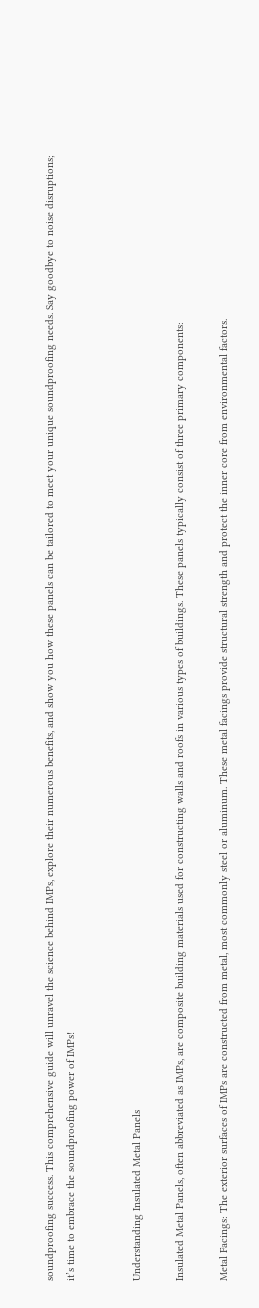soundproofing success. This comprehensive guide will unravel the science behind IMPs, explore their numerous benefits, and show you how these panels can be tailored to meet your unique soundproofing needs. Say goodbye to noise disruptions; it’s time to embrace the soundproofing power of IMPs!


Understanding Insulated Metal Panels

Insulated Metal Panels, often abbreviated as IMPs, are composite building materials used for constructing walls and roofs in various types of buildings. These panels typically consist of three primary components:

Metal Facings: The exterior surfaces of IMPs are constructed from metal, most commonly steel or aluminum. These metal facings provide structural strength and protect the inner core from environmental factors.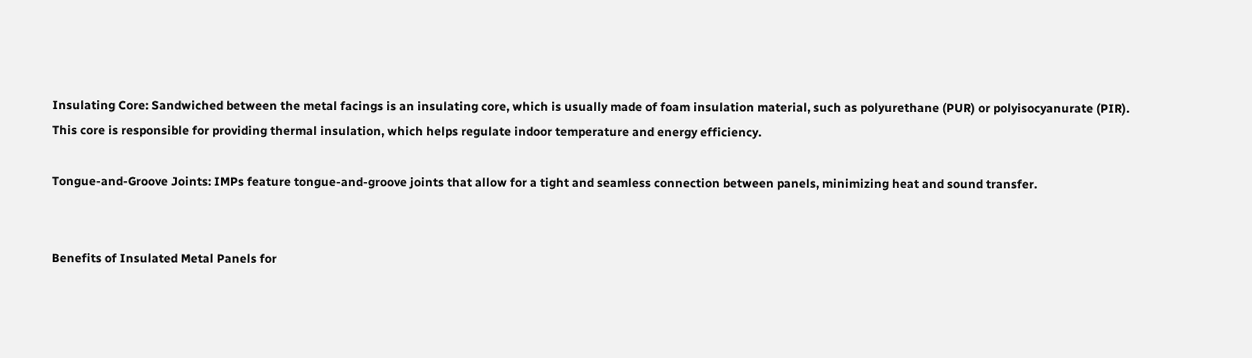Insulating Core: Sandwiched between the metal facings is an insulating core, which is usually made of foam insulation material, such as polyurethane (PUR) or polyisocyanurate (PIR). This core is responsible for providing thermal insulation, which helps regulate indoor temperature and energy efficiency.

Tongue-and-Groove Joints: IMPs feature tongue-and-groove joints that allow for a tight and seamless connection between panels, minimizing heat and sound transfer.


Benefits of Insulated Metal Panels for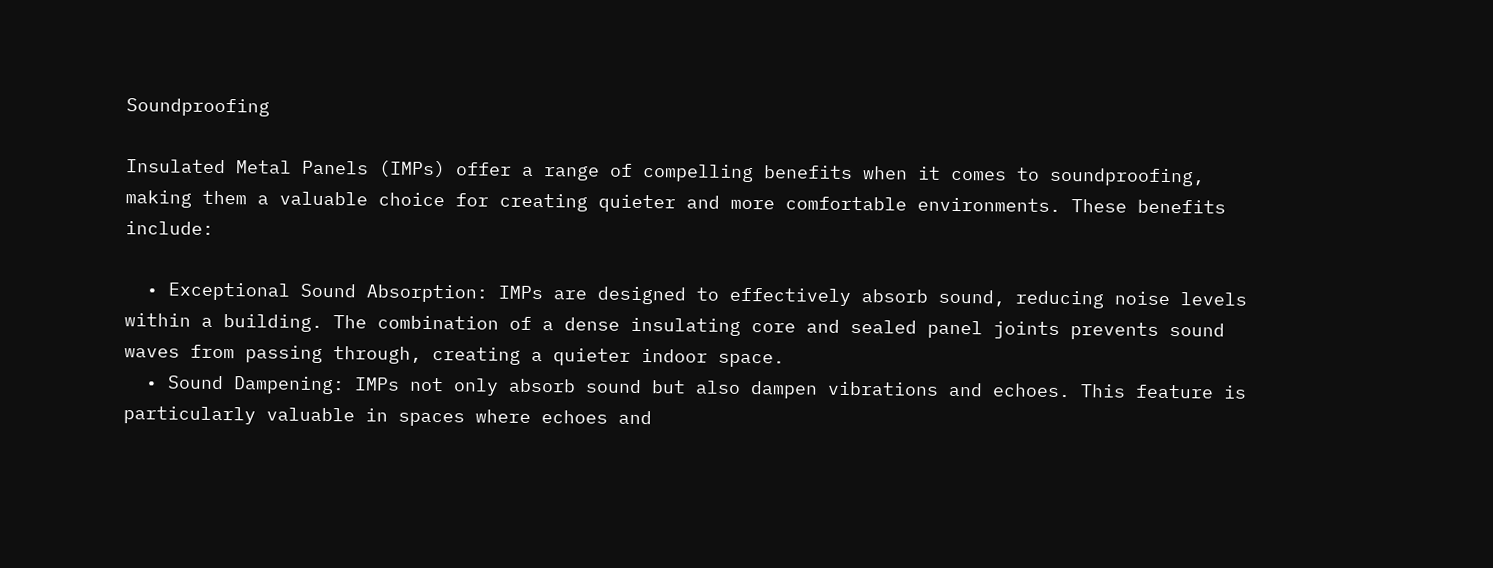Soundproofing

Insulated Metal Panels (IMPs) offer a range of compelling benefits when it comes to soundproofing, making them a valuable choice for creating quieter and more comfortable environments. These benefits include:

  • Exceptional Sound Absorption: IMPs are designed to effectively absorb sound, reducing noise levels within a building. The combination of a dense insulating core and sealed panel joints prevents sound waves from passing through, creating a quieter indoor space.
  • Sound Dampening: IMPs not only absorb sound but also dampen vibrations and echoes. This feature is particularly valuable in spaces where echoes and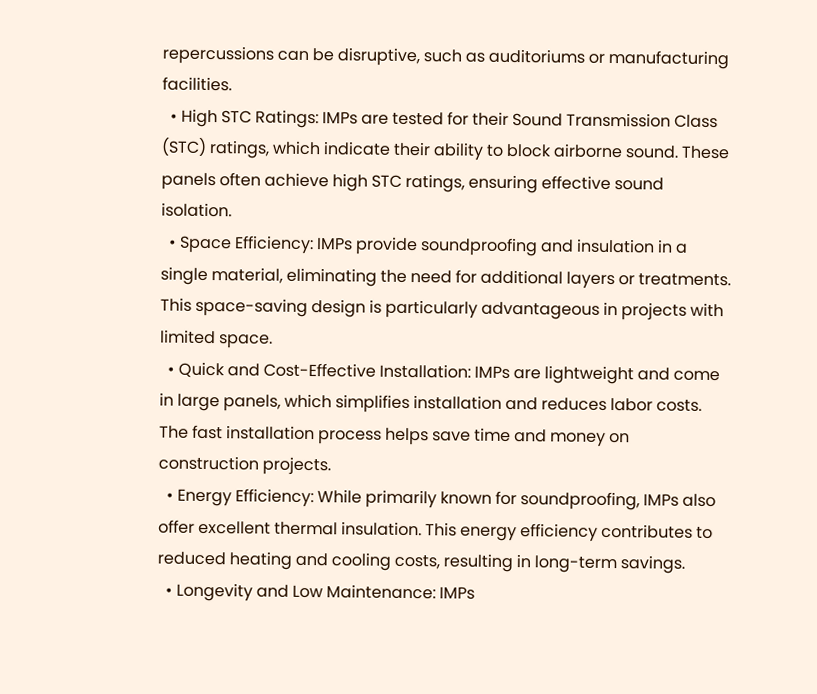repercussions can be disruptive, such as auditoriums or manufacturing facilities.
  • High STC Ratings: IMPs are tested for their Sound Transmission Class (STC) ratings, which indicate their ability to block airborne sound. These panels often achieve high STC ratings, ensuring effective sound isolation.
  • Space Efficiency: IMPs provide soundproofing and insulation in a single material, eliminating the need for additional layers or treatments. This space-saving design is particularly advantageous in projects with limited space.
  • Quick and Cost-Effective Installation: IMPs are lightweight and come in large panels, which simplifies installation and reduces labor costs. The fast installation process helps save time and money on construction projects.
  • Energy Efficiency: While primarily known for soundproofing, IMPs also offer excellent thermal insulation. This energy efficiency contributes to reduced heating and cooling costs, resulting in long-term savings.
  • Longevity and Low Maintenance: IMPs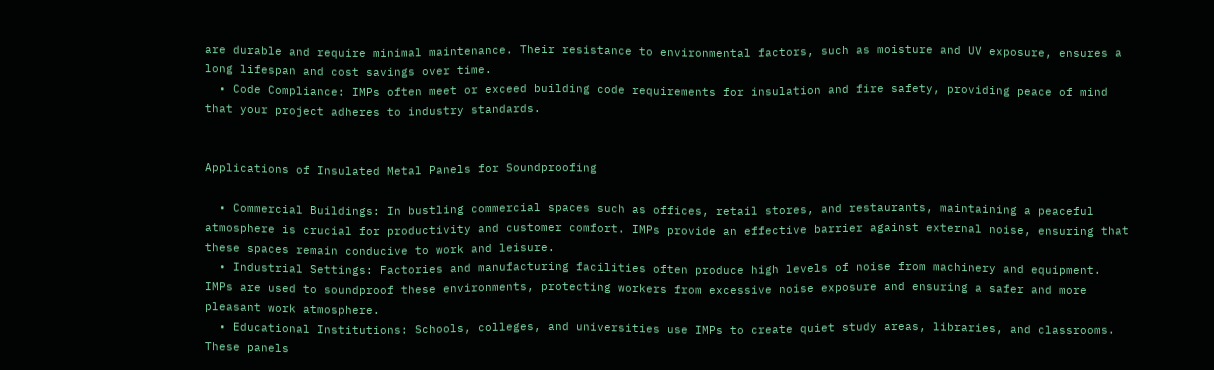are durable and require minimal maintenance. Their resistance to environmental factors, such as moisture and UV exposure, ensures a long lifespan and cost savings over time.
  • Code Compliance: IMPs often meet or exceed building code requirements for insulation and fire safety, providing peace of mind that your project adheres to industry standards.


Applications of Insulated Metal Panels for Soundproofing

  • Commercial Buildings: In bustling commercial spaces such as offices, retail stores, and restaurants, maintaining a peaceful atmosphere is crucial for productivity and customer comfort. IMPs provide an effective barrier against external noise, ensuring that these spaces remain conducive to work and leisure.
  • Industrial Settings: Factories and manufacturing facilities often produce high levels of noise from machinery and equipment. IMPs are used to soundproof these environments, protecting workers from excessive noise exposure and ensuring a safer and more pleasant work atmosphere.
  • Educational Institutions: Schools, colleges, and universities use IMPs to create quiet study areas, libraries, and classrooms. These panels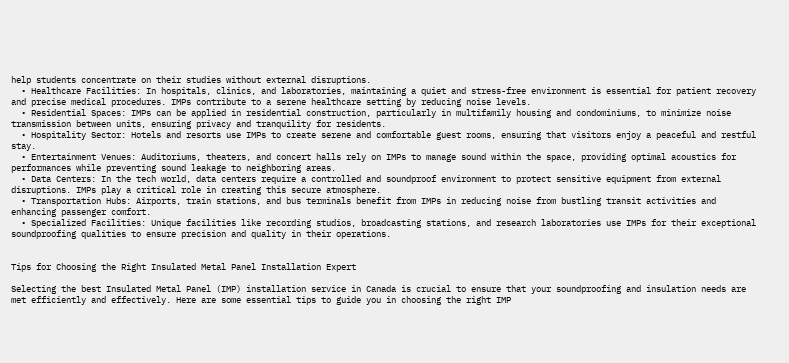help students concentrate on their studies without external disruptions.
  • Healthcare Facilities: In hospitals, clinics, and laboratories, maintaining a quiet and stress-free environment is essential for patient recovery and precise medical procedures. IMPs contribute to a serene healthcare setting by reducing noise levels.
  • Residential Spaces: IMPs can be applied in residential construction, particularly in multifamily housing and condominiums, to minimize noise transmission between units, ensuring privacy and tranquility for residents.
  • Hospitality Sector: Hotels and resorts use IMPs to create serene and comfortable guest rooms, ensuring that visitors enjoy a peaceful and restful stay.
  • Entertainment Venues: Auditoriums, theaters, and concert halls rely on IMPs to manage sound within the space, providing optimal acoustics for performances while preventing sound leakage to neighboring areas.
  • Data Centers: In the tech world, data centers require a controlled and soundproof environment to protect sensitive equipment from external disruptions. IMPs play a critical role in creating this secure atmosphere.
  • Transportation Hubs: Airports, train stations, and bus terminals benefit from IMPs in reducing noise from bustling transit activities and enhancing passenger comfort.
  • Specialized Facilities: Unique facilities like recording studios, broadcasting stations, and research laboratories use IMPs for their exceptional soundproofing qualities to ensure precision and quality in their operations.


Tips for Choosing the Right Insulated Metal Panel Installation Expert

Selecting the best Insulated Metal Panel (IMP) installation service in Canada is crucial to ensure that your soundproofing and insulation needs are met efficiently and effectively. Here are some essential tips to guide you in choosing the right IMP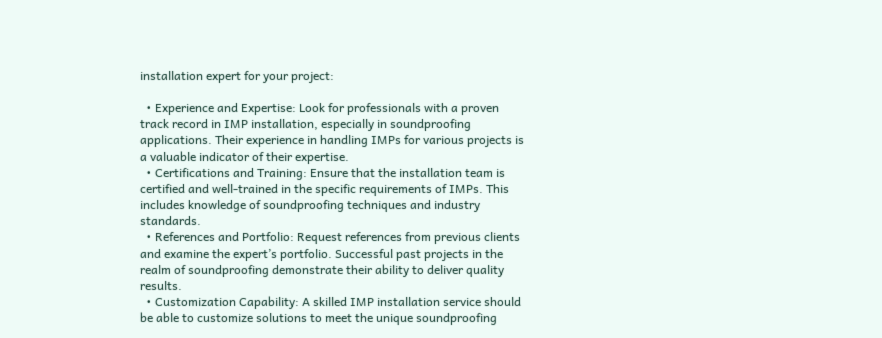installation expert for your project:

  • Experience and Expertise: Look for professionals with a proven track record in IMP installation, especially in soundproofing applications. Their experience in handling IMPs for various projects is a valuable indicator of their expertise.
  • Certifications and Training: Ensure that the installation team is certified and well-trained in the specific requirements of IMPs. This includes knowledge of soundproofing techniques and industry standards.
  • References and Portfolio: Request references from previous clients and examine the expert’s portfolio. Successful past projects in the realm of soundproofing demonstrate their ability to deliver quality results.
  • Customization Capability: A skilled IMP installation service should be able to customize solutions to meet the unique soundproofing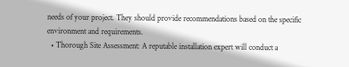needs of your project. They should provide recommendations based on the specific environment and requirements.
  • Thorough Site Assessment: A reputable installation expert will conduct a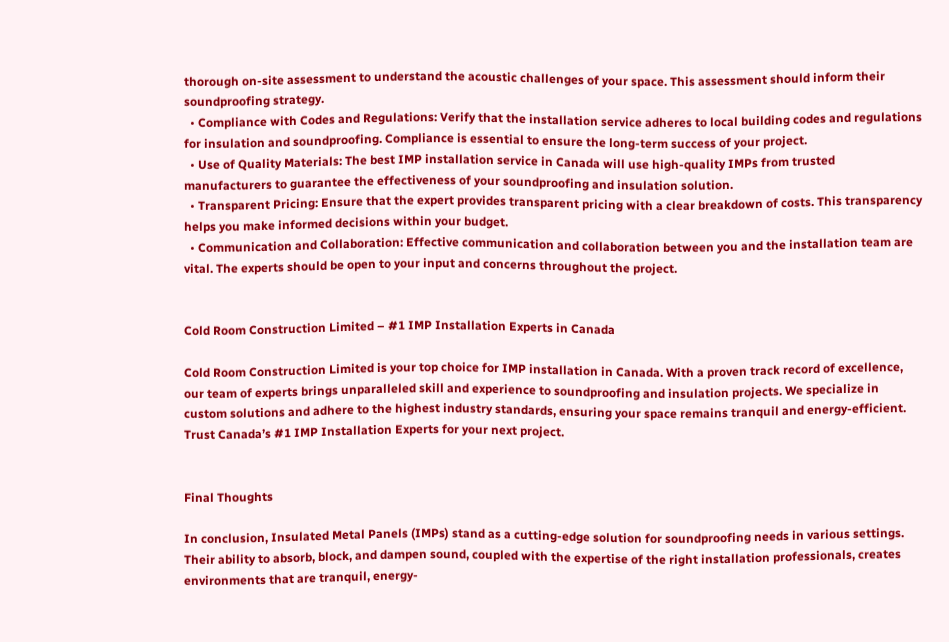thorough on-site assessment to understand the acoustic challenges of your space. This assessment should inform their soundproofing strategy.
  • Compliance with Codes and Regulations: Verify that the installation service adheres to local building codes and regulations for insulation and soundproofing. Compliance is essential to ensure the long-term success of your project.
  • Use of Quality Materials: The best IMP installation service in Canada will use high-quality IMPs from trusted manufacturers to guarantee the effectiveness of your soundproofing and insulation solution.
  • Transparent Pricing: Ensure that the expert provides transparent pricing with a clear breakdown of costs. This transparency helps you make informed decisions within your budget.
  • Communication and Collaboration: Effective communication and collaboration between you and the installation team are vital. The experts should be open to your input and concerns throughout the project.


Cold Room Construction Limited – #1 IMP Installation Experts in Canada

Cold Room Construction Limited is your top choice for IMP installation in Canada. With a proven track record of excellence, our team of experts brings unparalleled skill and experience to soundproofing and insulation projects. We specialize in custom solutions and adhere to the highest industry standards, ensuring your space remains tranquil and energy-efficient. Trust Canada’s #1 IMP Installation Experts for your next project.


Final Thoughts

In conclusion, Insulated Metal Panels (IMPs) stand as a cutting-edge solution for soundproofing needs in various settings. Their ability to absorb, block, and dampen sound, coupled with the expertise of the right installation professionals, creates environments that are tranquil, energy-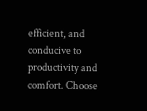efficient, and conducive to productivity and comfort. Choose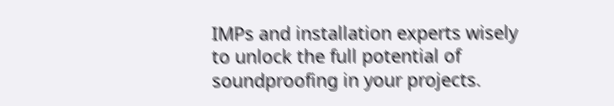IMPs and installation experts wisely to unlock the full potential of soundproofing in your projects.